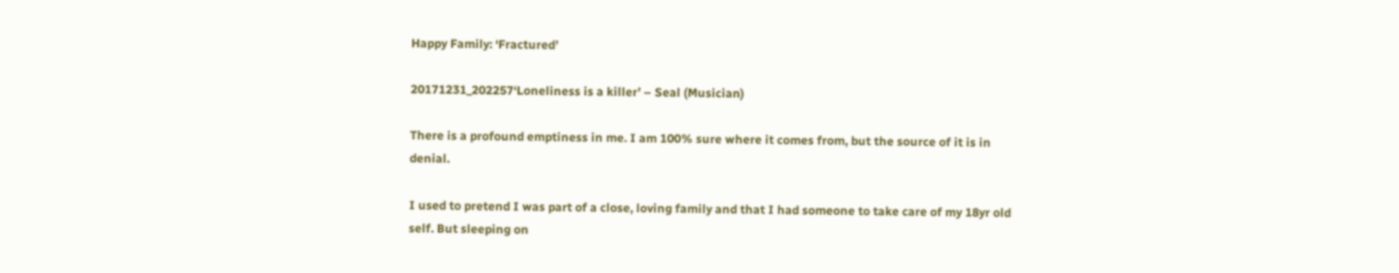Happy Family: ‘Fractured’

20171231_202257‘Loneliness is a killer’ – Seal (Musician)

There is a profound emptiness in me. I am 100% sure where it comes from, but the source of it is in denial.

I used to pretend I was part of a close, loving family and that I had someone to take care of my 18yr old self. But sleeping on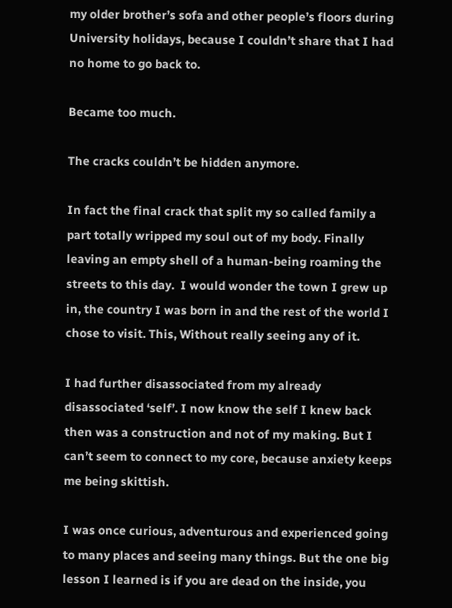my older brother’s sofa and other people’s floors during University holidays, because I couldn’t share that I had no home to go back to.

Became too much.

The cracks couldn’t be hidden anymore.

In fact the final crack that split my so called family a part totally wripped my soul out of my body. Finally leaving an empty shell of a human-being roaming the streets to this day.  I would wonder the town I grew up in, the country I was born in and the rest of the world I chose to visit. This, Without really seeing any of it.

I had further disassociated from my already disassociated ‘self’. I now know the self I knew back then was a construction and not of my making. But I can’t seem to connect to my core, because anxiety keeps me being skittish.

I was once curious, adventurous and experienced going to many places and seeing many things. But the one big lesson I learned is if you are dead on the inside, you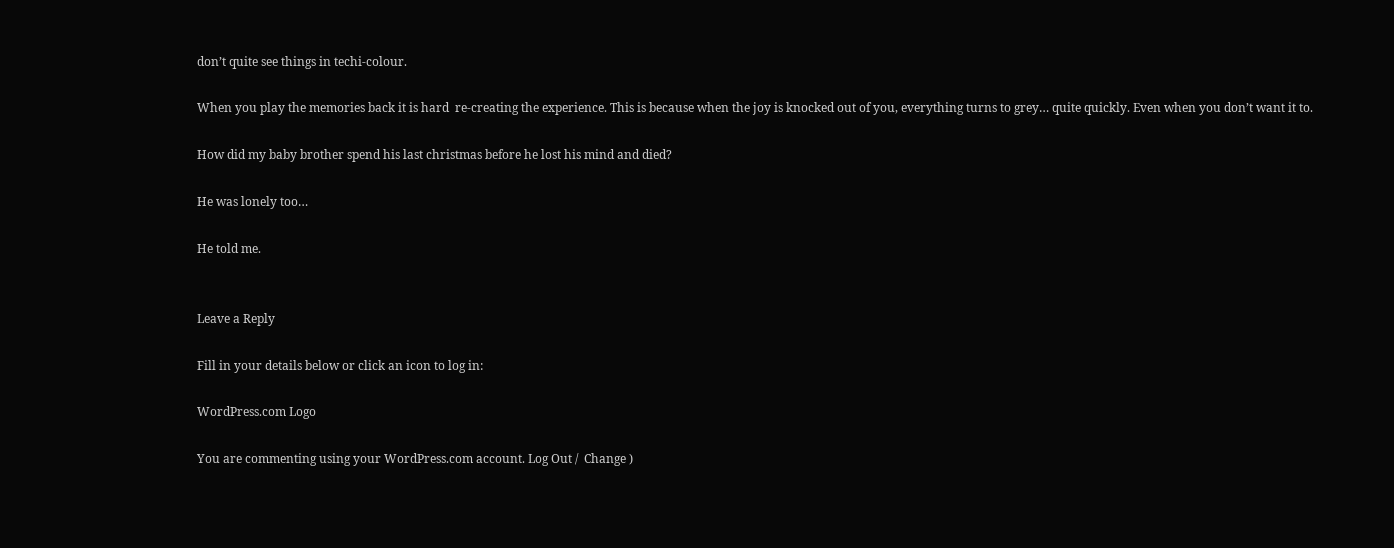don’t quite see things in techi-colour.

When you play the memories back it is hard  re-creating the experience. This is because when the joy is knocked out of you, everything turns to grey… quite quickly. Even when you don’t want it to.

How did my baby brother spend his last christmas before he lost his mind and died?

He was lonely too…

He told me.


Leave a Reply

Fill in your details below or click an icon to log in:

WordPress.com Logo

You are commenting using your WordPress.com account. Log Out /  Change )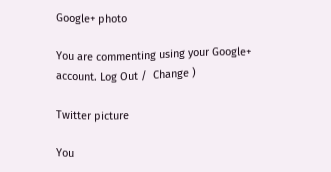Google+ photo

You are commenting using your Google+ account. Log Out /  Change )

Twitter picture

You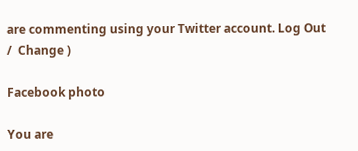are commenting using your Twitter account. Log Out /  Change )

Facebook photo

You are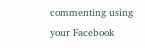commenting using your Facebook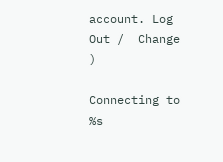account. Log Out /  Change )

Connecting to %s